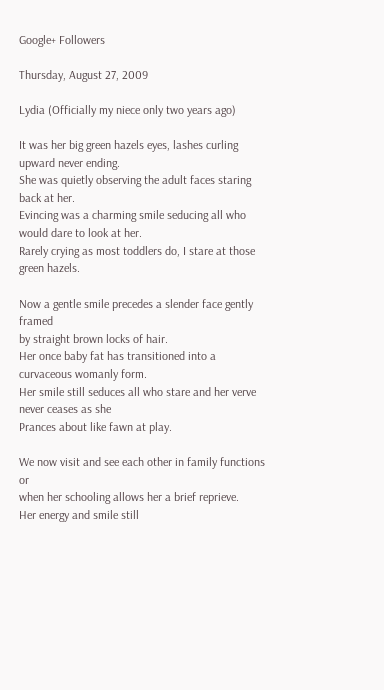Google+ Followers

Thursday, August 27, 2009

Lydia (Officially my niece only two years ago)

It was her big green hazels eyes, lashes curling upward never ending.
She was quietly observing the adult faces staring back at her.
Evincing was a charming smile seducing all who would dare to look at her.
Rarely crying as most toddlers do, I stare at those
green hazels.

Now a gentle smile precedes a slender face gently framed
by straight brown locks of hair.
Her once baby fat has transitioned into a curvaceous womanly form.
Her smile still seduces all who stare and her verve never ceases as she
Prances about like fawn at play.

We now visit and see each other in family functions or
when her schooling allows her a brief reprieve.
Her energy and smile still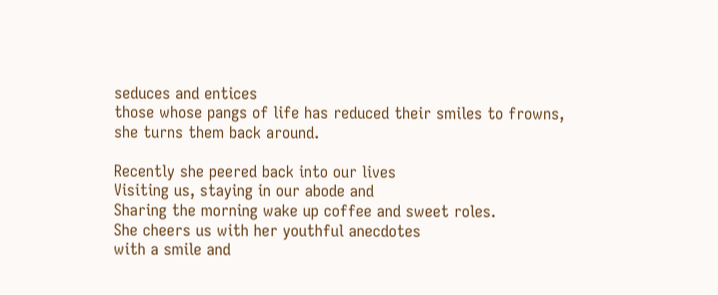seduces and entices
those whose pangs of life has reduced their smiles to frowns,
she turns them back around.

Recently she peered back into our lives
Visiting us, staying in our abode and
Sharing the morning wake up coffee and sweet roles.
She cheers us with her youthful anecdotes
with a smile and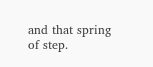and that spring of step.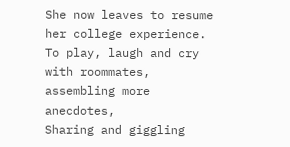She now leaves to resume her college experience.
To play, laugh and cry with roommates, assembling more anecdotes,
Sharing and giggling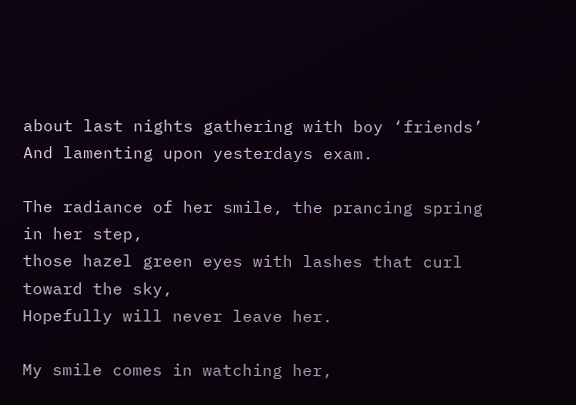about last nights gathering with boy ‘friends’
And lamenting upon yesterdays exam.

The radiance of her smile, the prancing spring in her step,
those hazel green eyes with lashes that curl toward the sky,
Hopefully will never leave her.

My smile comes in watching her,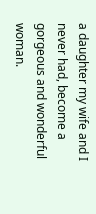a daughter my wife and I
never had, become a gorgeous and wonderful woman.